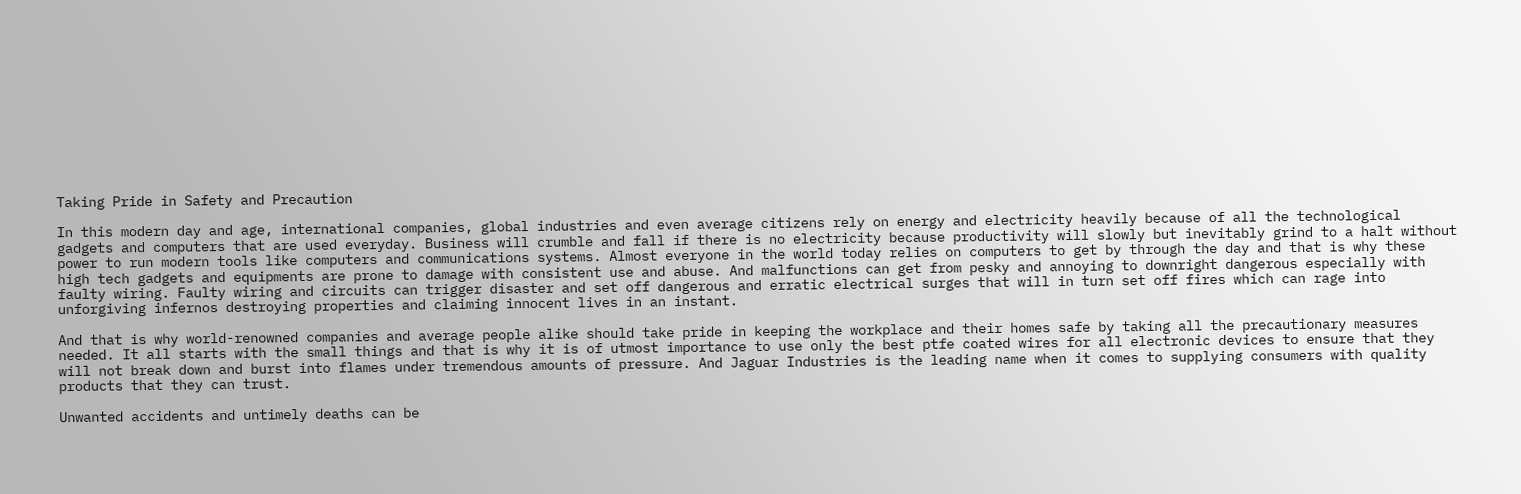Taking Pride in Safety and Precaution

In this modern day and age, international companies, global industries and even average citizens rely on energy and electricity heavily because of all the technological gadgets and computers that are used everyday. Business will crumble and fall if there is no electricity because productivity will slowly but inevitably grind to a halt without power to run modern tools like computers and communications systems. Almost everyone in the world today relies on computers to get by through the day and that is why these high tech gadgets and equipments are prone to damage with consistent use and abuse. And malfunctions can get from pesky and annoying to downright dangerous especially with faulty wiring. Faulty wiring and circuits can trigger disaster and set off dangerous and erratic electrical surges that will in turn set off fires which can rage into unforgiving infernos destroying properties and claiming innocent lives in an instant.

And that is why world-renowned companies and average people alike should take pride in keeping the workplace and their homes safe by taking all the precautionary measures needed. It all starts with the small things and that is why it is of utmost importance to use only the best ptfe coated wires for all electronic devices to ensure that they will not break down and burst into flames under tremendous amounts of pressure. And Jaguar Industries is the leading name when it comes to supplying consumers with quality products that they can trust.

Unwanted accidents and untimely deaths can be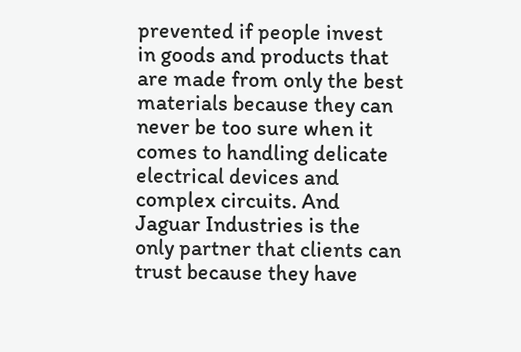prevented if people invest in goods and products that are made from only the best materials because they can never be too sure when it comes to handling delicate electrical devices and complex circuits. And Jaguar Industries is the only partner that clients can trust because they have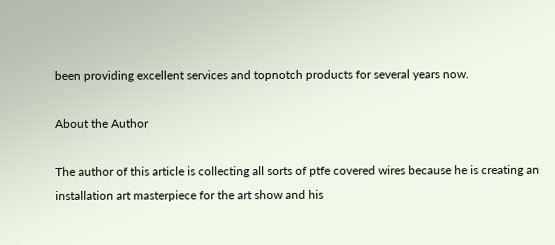been providing excellent services and topnotch products for several years now.

About the Author

The author of this article is collecting all sorts of ptfe covered wires because he is creating an installation art masterpiece for the art show and his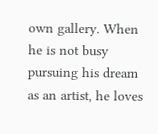own gallery. When he is not busy pursuing his dream as an artist, he loves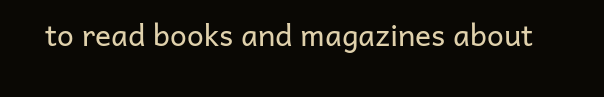to read books and magazines about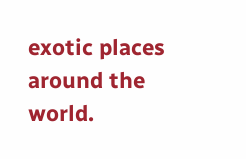exotic places around the world.